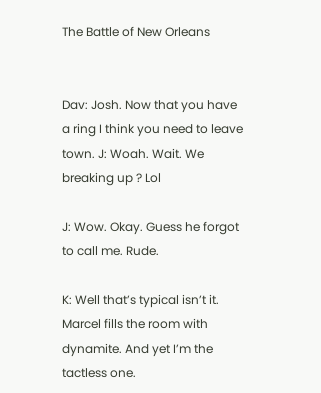The Battle of New Orleans


Dav: Josh. Now that you have a ring I think you need to leave town. J: Woah. Wait. We breaking up ? Lol

J: Wow. Okay. Guess he forgot to call me. Rude.

K: Well that’s typical isn’t it. Marcel fills the room with dynamite. And yet I’m the tactless one.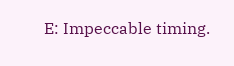E: Impeccable timing.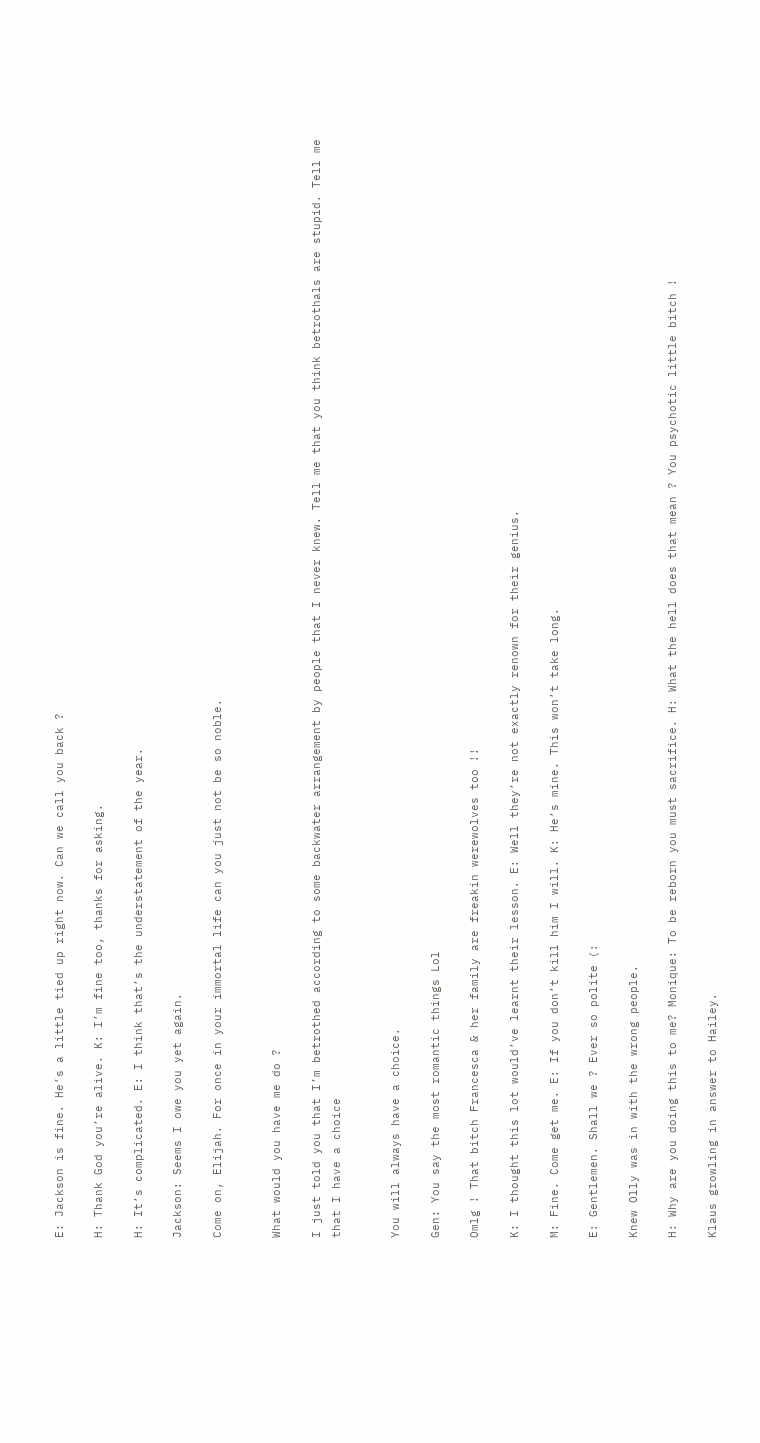E: Jackson is fine. He’s a little tied up right now. Can we call you back ?

H: Thank God you’re alive. K: I’m fine too, thanks for asking.

H: It’s complicated. E: I think that’s the understatement of the year.

Jackson: Seems I owe you yet again.

Come on, Elijah. For once in your immortal life can you just not be so noble.


What would you have me do ?

I just told you that I’m betrothed according to some backwater arrangement by people that I never knew. Tell me that you think betrothals are stupid. Tell me that I have a choice


You will always have a choice.

Gen: You say the most romantic things Lol

Omlg ! That bitch Francesca & her family are freakin werewolves too !!

K: I thought this lot would’ve learnt their lesson. E: Well they’re not exactly renown for their genius.

M: Fine. Come get me. E: If you don’t kill him I will. K: He’s mine. This won’t take long.

E: Gentlemen. Shall we ? Ever so polite (:

Knew Olly was in with the wrong people.

H: Why are you doing this to me? Monique: To be reborn you must sacrifice. H: What the hell does that mean ? You psychotic little bitch !

Klaus growling in answer to Hailey.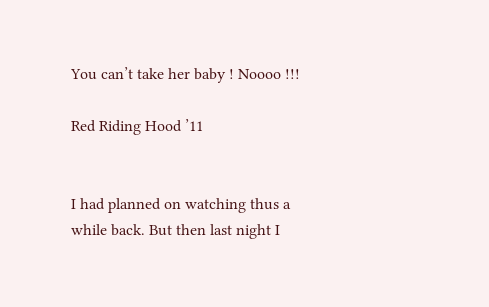You can’t take her baby ! Noooo !!!

Red Riding Hood ’11


I had planned on watching thus a while back. But then last night I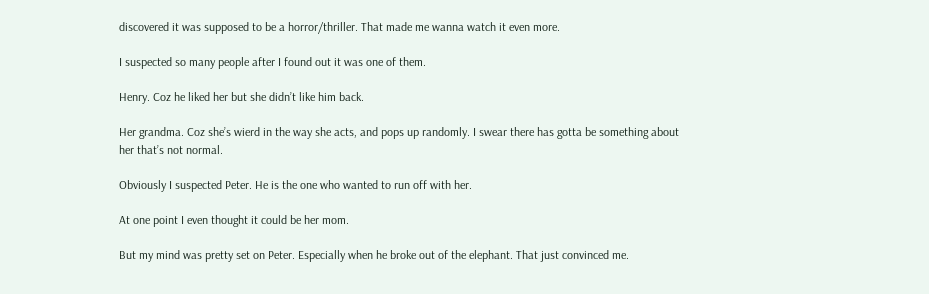discovered it was supposed to be a horror/thriller. That made me wanna watch it even more.

I suspected so many people after I found out it was one of them.

Henry. Coz he liked her but she didn’t like him back.

Her grandma. Coz she’s wierd in the way she acts, and pops up randomly. I swear there has gotta be something about her that’s not normal.

Obviously I suspected Peter. He is the one who wanted to run off with her.

At one point I even thought it could be her mom.

But my mind was pretty set on Peter. Especially when he broke out of the elephant. That just convinced me.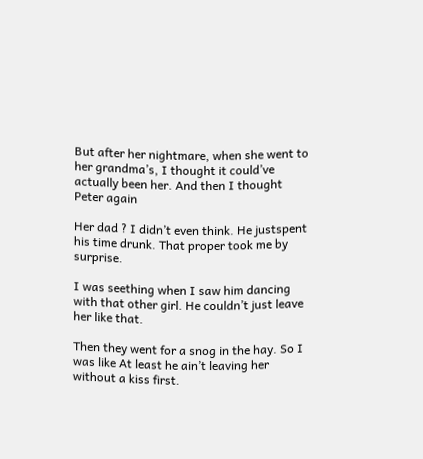But after her nightmare, when she went to her grandma’s, I thought it could’ve actually been her. And then I thought Peter again

Her dad ? I didn’t even think. He justspent his time drunk. That proper took me by surprise.

I was seething when I saw him dancing with that other girl. He couldn’t just leave her like that.

Then they went for a snog in the hay. So I was like At least he ain’t leaving her without a kiss first.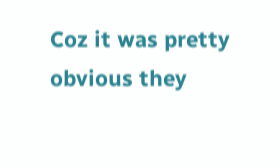Coz it was pretty obvious they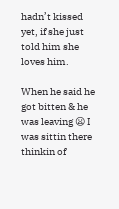hadn’t kissed yet, if she just told him she loves him.

When he said he got bitten & he was leaving 😦 I was sittin there thinkin of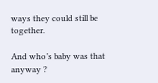ways they could still be together.

And who’s baby was that anyway ?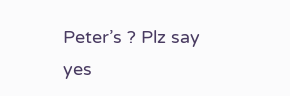Peter’s ? Plz say yes